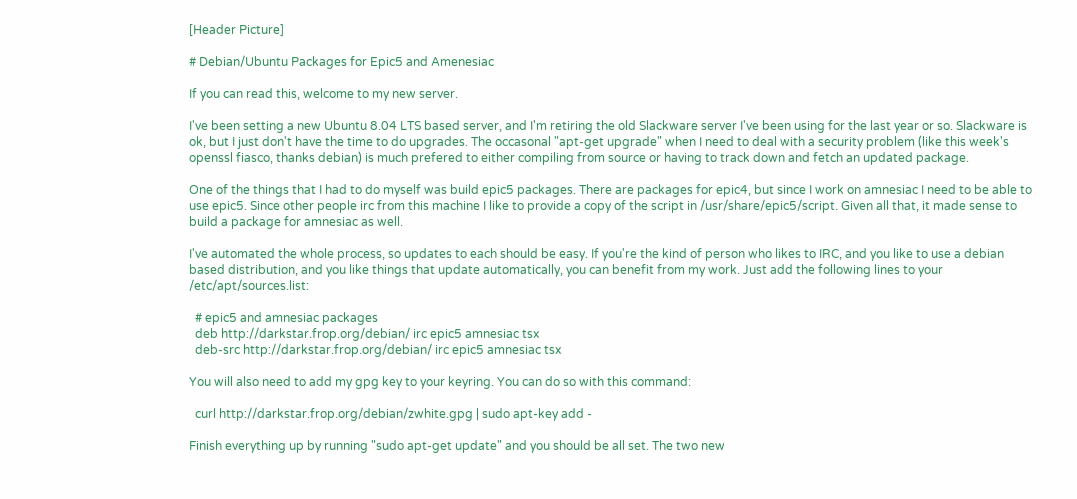[Header Picture]

# Debian/Ubuntu Packages for Epic5 and Amenesiac

If you can read this, welcome to my new server.

I've been setting a new Ubuntu 8.04 LTS based server, and I'm retiring the old Slackware server I've been using for the last year or so. Slackware is ok, but I just don't have the time to do upgrades. The occasonal "apt-get upgrade" when I need to deal with a security problem (like this week's openssl fiasco, thanks debian) is much prefered to either compiling from source or having to track down and fetch an updated package.

One of the things that I had to do myself was build epic5 packages. There are packages for epic4, but since I work on amnesiac I need to be able to use epic5. Since other people irc from this machine I like to provide a copy of the script in /usr/share/epic5/script. Given all that, it made sense to build a package for amnesiac as well.

I've automated the whole process, so updates to each should be easy. If you're the kind of person who likes to IRC, and you like to use a debian based distribution, and you like things that update automatically, you can benefit from my work. Just add the following lines to your /etc/apt/sources.list:

  # epic5 and amnesiac packages
  deb http://darkstar.frop.org/debian/ irc epic5 amnesiac tsx
  deb-src http://darkstar.frop.org/debian/ irc epic5 amnesiac tsx

You will also need to add my gpg key to your keyring. You can do so with this command:

  curl http://darkstar.frop.org/debian/zwhite.gpg | sudo apt-key add -

Finish everything up by running "sudo apt-get update" and you should be all set. The two new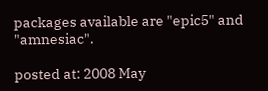packages available are "epic5" and "amnesiac".

posted at: 2008 May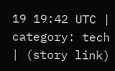19 19:42 UTC | category: tech | (story link)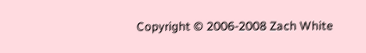Copyright © 2006-2008 Zach White